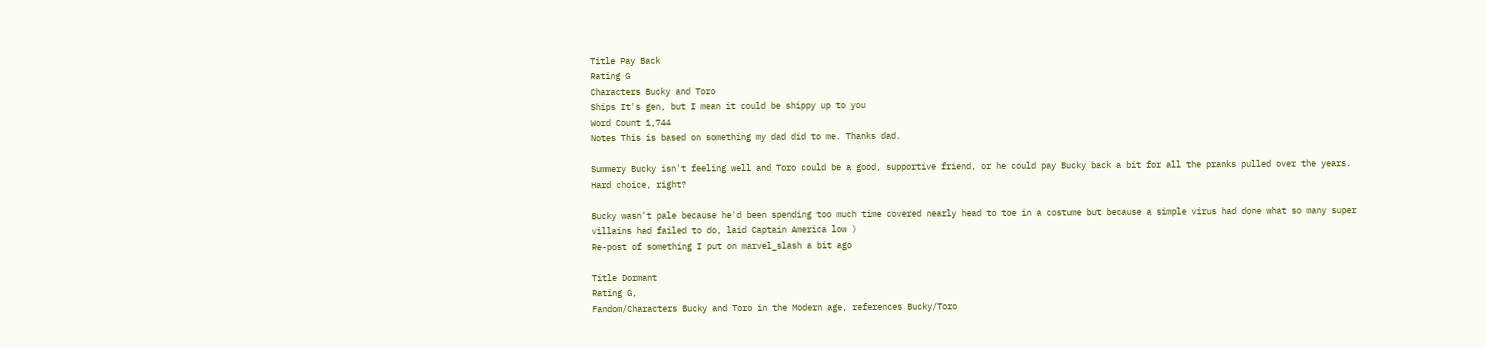Title Pay Back
Rating G
Characters Bucky and Toro
Ships It's gen, but I mean it could be shippy up to you
Word Count 1,744
Notes This is based on something my dad did to me. Thanks dad.

Summery Bucky isn't feeling well and Toro could be a good, supportive friend, or he could pay Bucky back a bit for all the pranks pulled over the years. Hard choice, right?

Bucky wasn't pale because he'd been spending too much time covered nearly head to toe in a costume but because a simple virus had done what so many super villains had failed to do, laid Captain America low )
Re-post of something I put on marvel_slash a bit ago

Title Dormant
Rating G,
Fandom/Characters Bucky and Toro in the Modern age, references Bucky/Toro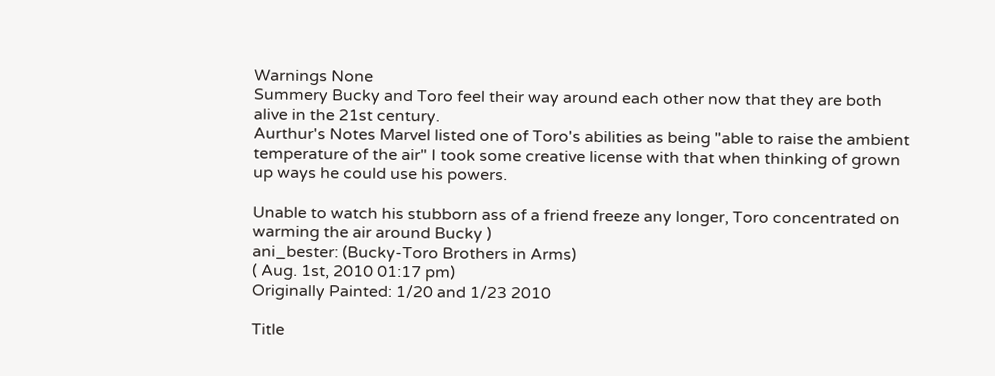Warnings None
Summery Bucky and Toro feel their way around each other now that they are both alive in the 21st century.
Aurthur's Notes Marvel listed one of Toro's abilities as being "able to raise the ambient temperature of the air" I took some creative license with that when thinking of grown up ways he could use his powers.

Unable to watch his stubborn ass of a friend freeze any longer, Toro concentrated on warming the air around Bucky )
ani_bester: (Bucky-Toro Brothers in Arms)
( Aug. 1st, 2010 01:17 pm)
Originally Painted: 1/20 and 1/23 2010

Title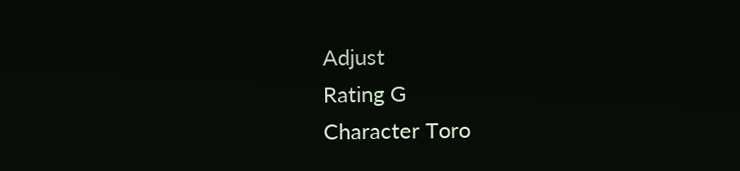Adjust
Rating G
Character Toro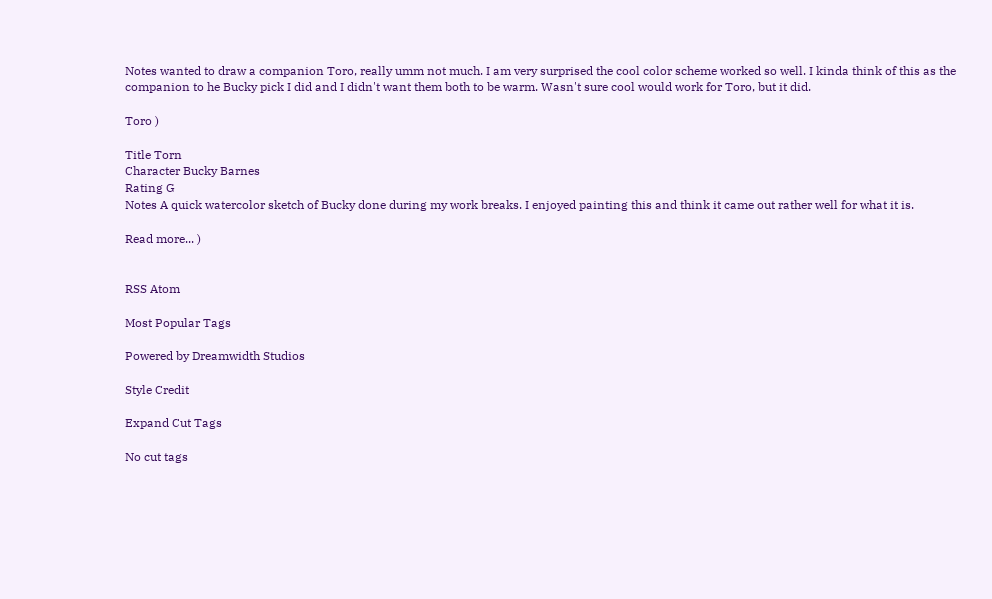Notes wanted to draw a companion Toro, really umm not much. I am very surprised the cool color scheme worked so well. I kinda think of this as the companion to he Bucky pick I did and I didn't want them both to be warm. Wasn't sure cool would work for Toro, but it did.

Toro )

Title Torn
Character Bucky Barnes
Rating G
Notes A quick watercolor sketch of Bucky done during my work breaks. I enjoyed painting this and think it came out rather well for what it is.

Read more... )


RSS Atom

Most Popular Tags

Powered by Dreamwidth Studios

Style Credit

Expand Cut Tags

No cut tags